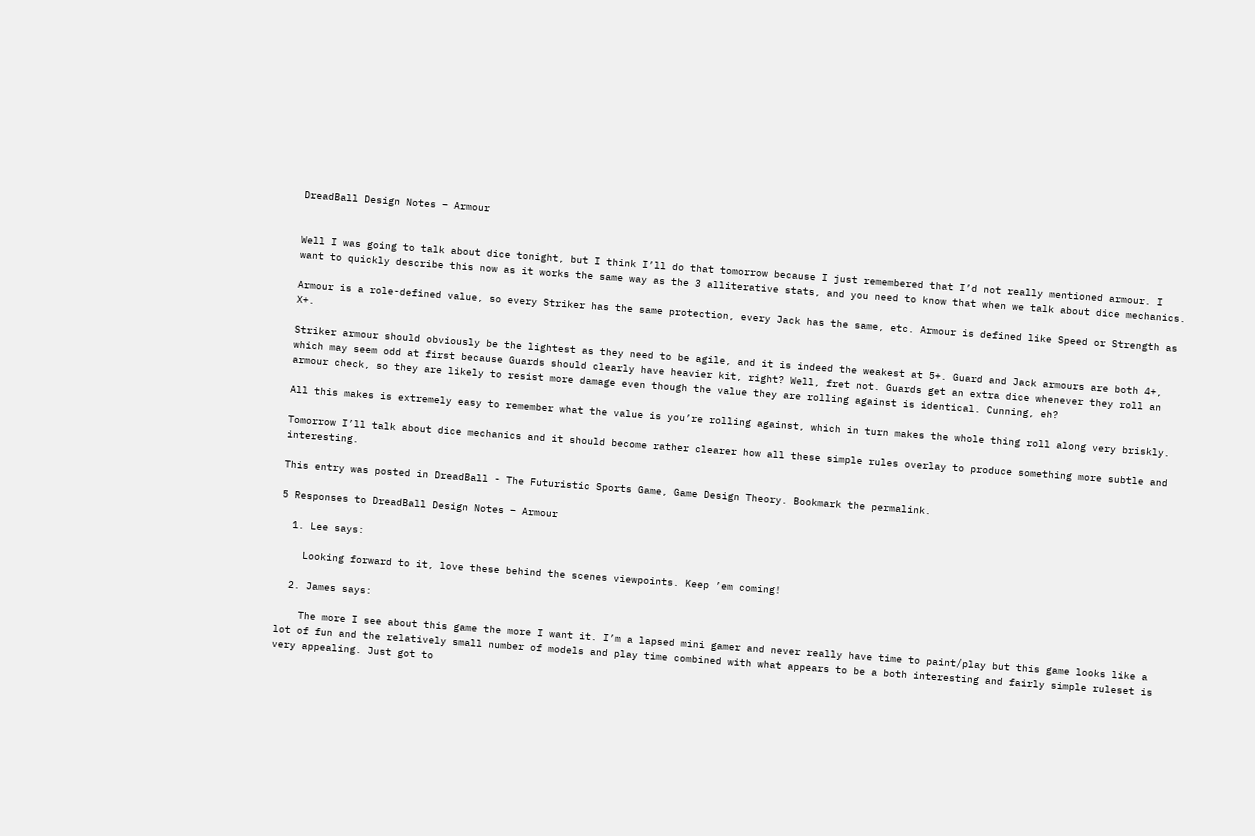DreadBall Design Notes – Armour


Well I was going to talk about dice tonight, but I think I’ll do that tomorrow because I just remembered that I’d not really mentioned armour. I want to quickly describe this now as it works the same way as the 3 alliterative stats, and you need to know that when we talk about dice mechanics.

Armour is a role-defined value, so every Striker has the same protection, every Jack has the same, etc. Armour is defined like Speed or Strength as X+.

Striker armour should obviously be the lightest as they need to be agile, and it is indeed the weakest at 5+. Guard and Jack armours are both 4+, which may seem odd at first because Guards should clearly have heavier kit, right? Well, fret not. Guards get an extra dice whenever they roll an armour check, so they are likely to resist more damage even though the value they are rolling against is identical. Cunning, eh?

All this makes is extremely easy to remember what the value is you’re rolling against, which in turn makes the whole thing roll along very briskly.

Tomorrow I’ll talk about dice mechanics and it should become rather clearer how all these simple rules overlay to produce something more subtle and interesting.

This entry was posted in DreadBall - The Futuristic Sports Game, Game Design Theory. Bookmark the permalink.

5 Responses to DreadBall Design Notes – Armour

  1. Lee says:

    Looking forward to it, love these behind the scenes viewpoints. Keep ’em coming!

  2. James says:

    The more I see about this game the more I want it. I’m a lapsed mini gamer and never really have time to paint/play but this game looks like a lot of fun and the relatively small number of models and play time combined with what appears to be a both interesting and fairly simple ruleset is very appealing. Just got to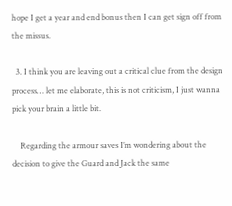hope I get a year and end bonus then I can get sign off from the missus.

  3. I think you are leaving out a critical clue from the design process… let me elaborate, this is not criticism, I just wanna pick your brain a little bit.

    Regarding the armour saves I’m wondering about the decision to give the Guard and Jack the same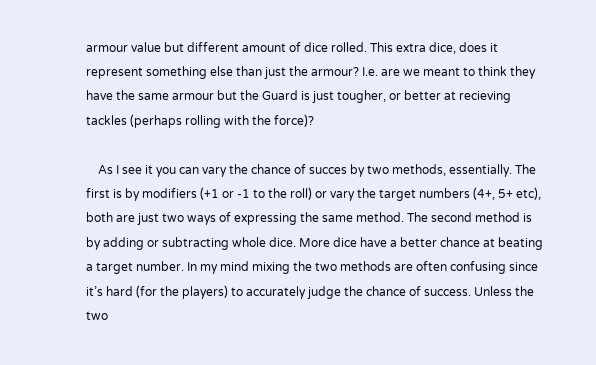armour value but different amount of dice rolled. This extra dice, does it represent something else than just the armour? I.e. are we meant to think they have the same armour but the Guard is just tougher, or better at recieving tackles (perhaps rolling with the force)?

    As I see it you can vary the chance of succes by two methods, essentially. The first is by modifiers (+1 or -1 to the roll) or vary the target numbers (4+, 5+ etc), both are just two ways of expressing the same method. The second method is by adding or subtracting whole dice. More dice have a better chance at beating a target number. In my mind mixing the two methods are often confusing since it’s hard (for the players) to accurately judge the chance of success. Unless the two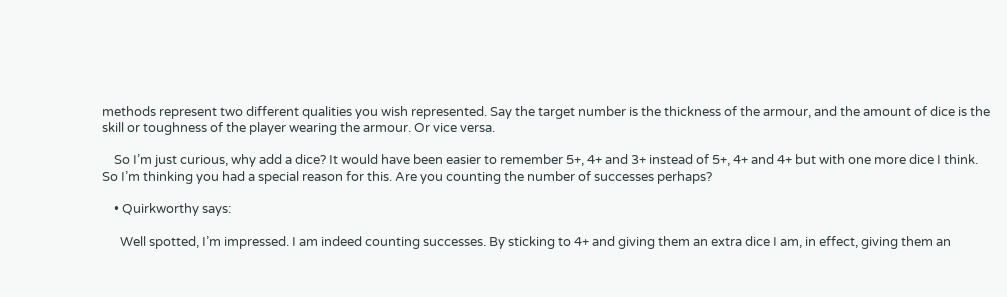methods represent two different qualities you wish represented. Say the target number is the thickness of the armour, and the amount of dice is the skill or toughness of the player wearing the armour. Or vice versa.

    So I’m just curious, why add a dice? It would have been easier to remember 5+, 4+ and 3+ instead of 5+, 4+ and 4+ but with one more dice I think. So I’m thinking you had a special reason for this. Are you counting the number of successes perhaps?

    • Quirkworthy says:

      Well spotted, I’m impressed. I am indeed counting successes. By sticking to 4+ and giving them an extra dice I am, in effect, giving them an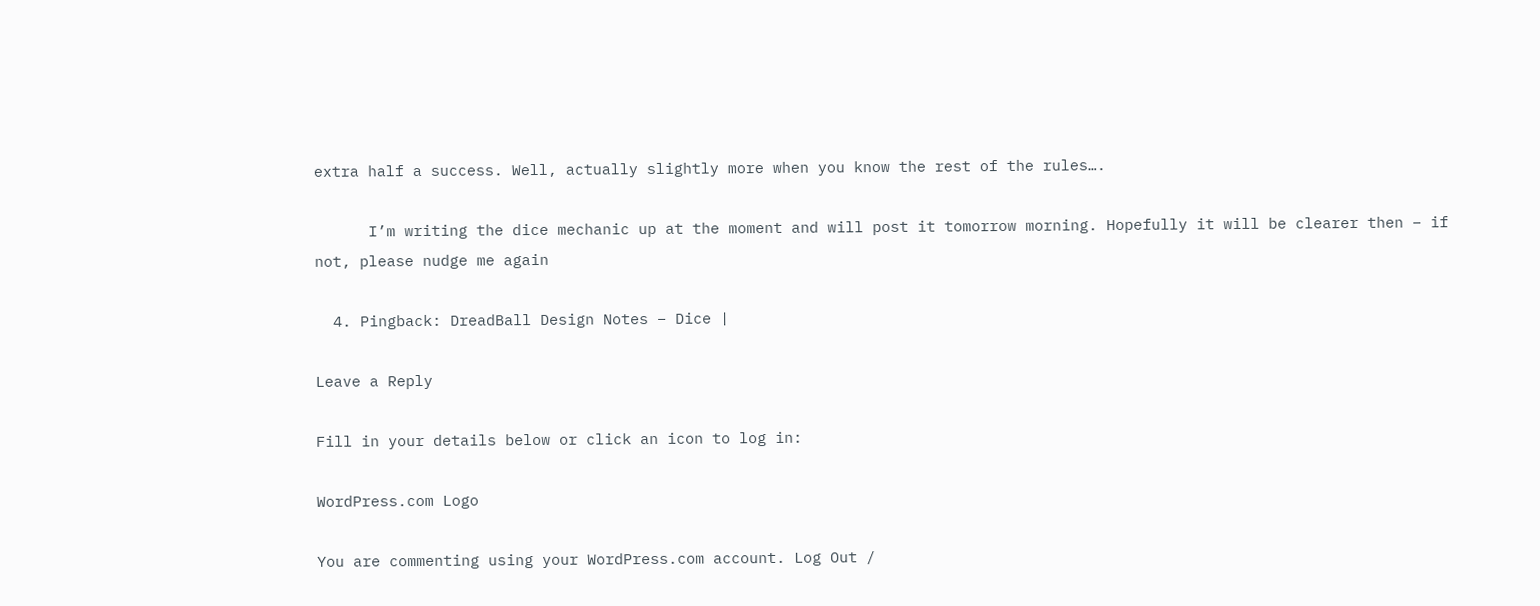extra half a success. Well, actually slightly more when you know the rest of the rules….

      I’m writing the dice mechanic up at the moment and will post it tomorrow morning. Hopefully it will be clearer then – if not, please nudge me again

  4. Pingback: DreadBall Design Notes – Dice |

Leave a Reply

Fill in your details below or click an icon to log in:

WordPress.com Logo

You are commenting using your WordPress.com account. Log Out /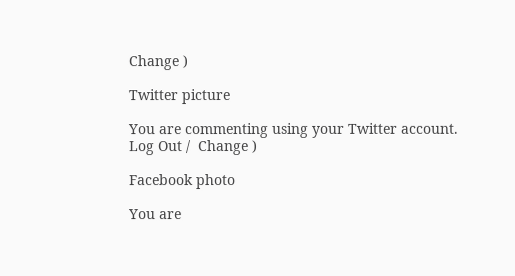Change )

Twitter picture

You are commenting using your Twitter account. Log Out /  Change )

Facebook photo

You are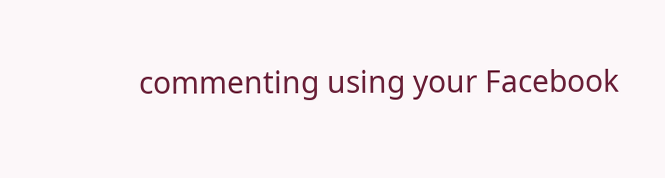commenting using your Facebook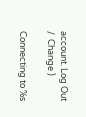account. Log Out /  Change )

Connecting to %s